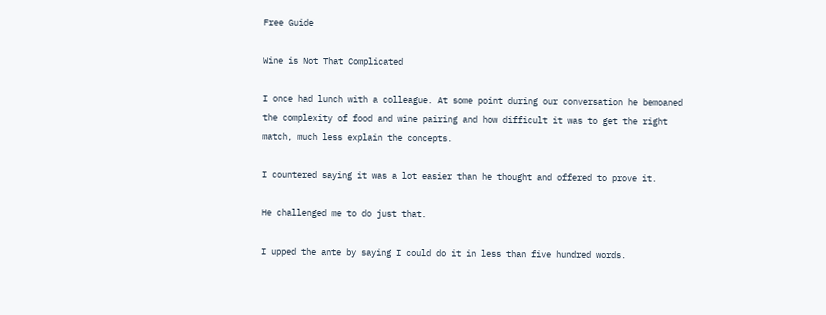Free Guide

Wine is Not That Complicated

I once had lunch with a colleague. At some point during our conversation he bemoaned the complexity of food and wine pairing and how difficult it was to get the right match, much less explain the concepts.

I countered saying it was a lot easier than he thought and offered to prove it.

He challenged me to do just that.

I upped the ante by saying I could do it in less than five hundred words.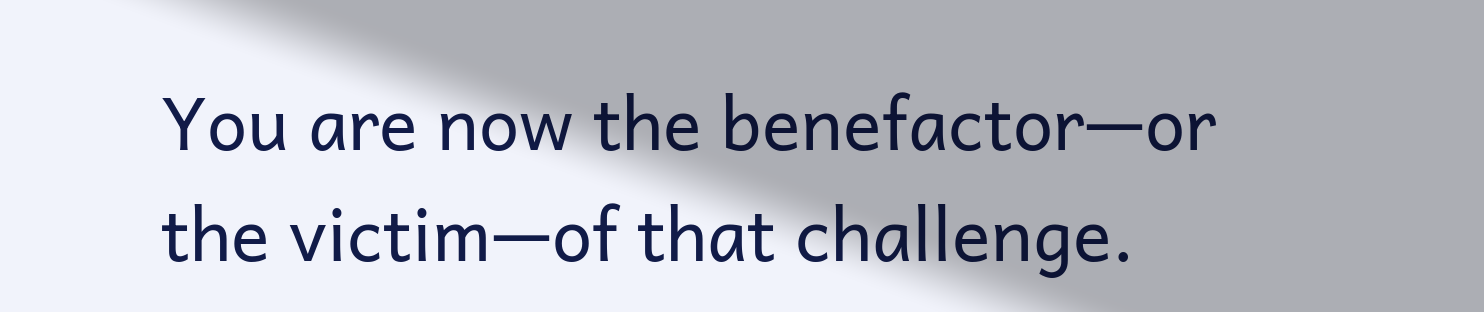You are now the benefactor—or the victim—of that challenge.